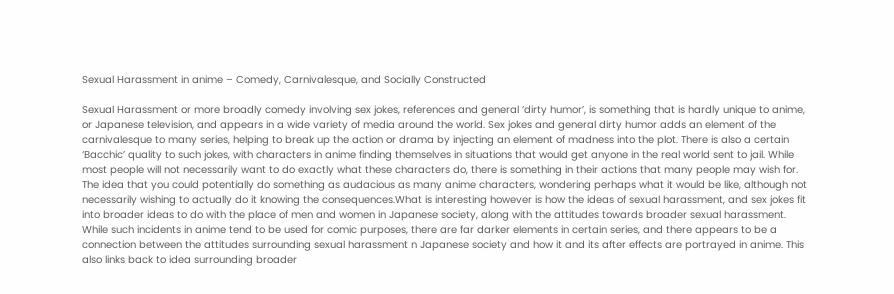Sexual Harassment in anime – Comedy, Carnivalesque, and Socially Constructed

Sexual Harassment or more broadly comedy involving sex jokes, references and general ‘dirty humor’, is something that is hardly unique to anime, or Japanese television, and appears in a wide variety of media around the world. Sex jokes and general dirty humor adds an element of the carnivalesque to many series, helping to break up the action or drama by injecting an element of madness into the plot. There is also a certain ‘Bacchic’ quality to such jokes, with characters in anime finding themselves in situations that would get anyone in the real world sent to jail. While most people will not necessarily want to do exactly what these characters do, there is something in their actions that many people may wish for. The idea that you could potentially do something as audacious as many anime characters, wondering perhaps what it would be like, although not necessarily wishing to actually do it knowing the consequences.What is interesting however is how the ideas of sexual harassment, and sex jokes fit into broader ideas to do with the place of men and women in Japanese society, along with the attitudes towards broader sexual harassment. While such incidents in anime tend to be used for comic purposes, there are far darker elements in certain series, and there appears to be a connection between the attitudes surrounding sexual harassment n Japanese society and how it and its after effects are portrayed in anime. This also links back to idea surrounding broader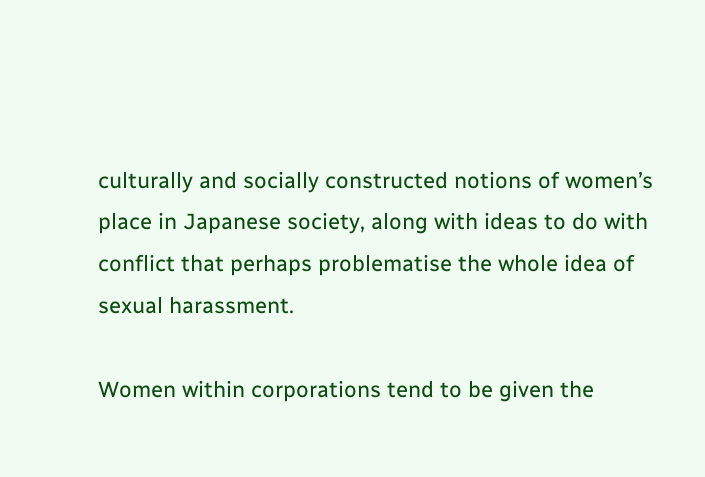culturally and socially constructed notions of women’s place in Japanese society, along with ideas to do with conflict that perhaps problematise the whole idea of sexual harassment.

Women within corporations tend to be given the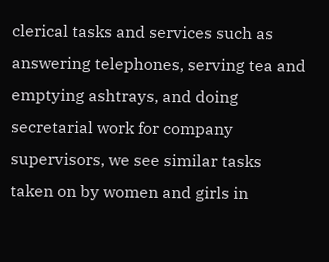clerical tasks and services such as answering telephones, serving tea and emptying ashtrays, and doing secretarial work for company supervisors, we see similar tasks taken on by women and girls in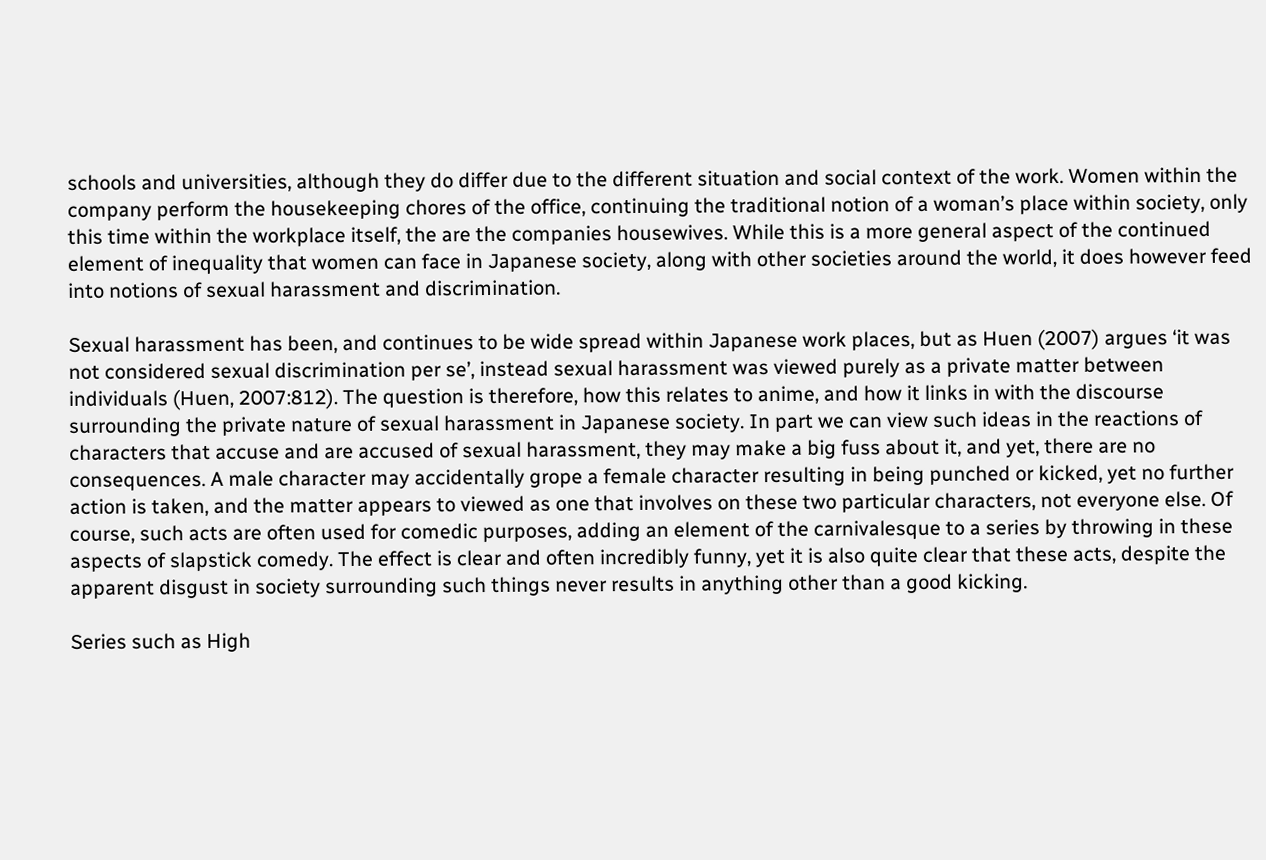schools and universities, although they do differ due to the different situation and social context of the work. Women within the company perform the housekeeping chores of the office, continuing the traditional notion of a woman’s place within society, only this time within the workplace itself, the are the companies housewives. While this is a more general aspect of the continued element of inequality that women can face in Japanese society, along with other societies around the world, it does however feed into notions of sexual harassment and discrimination.

Sexual harassment has been, and continues to be wide spread within Japanese work places, but as Huen (2007) argues ‘it was not considered sexual discrimination per se’, instead sexual harassment was viewed purely as a private matter between individuals (Huen, 2007:812). The question is therefore, how this relates to anime, and how it links in with the discourse surrounding the private nature of sexual harassment in Japanese society. In part we can view such ideas in the reactions of characters that accuse and are accused of sexual harassment, they may make a big fuss about it, and yet, there are no consequences. A male character may accidentally grope a female character resulting in being punched or kicked, yet no further action is taken, and the matter appears to viewed as one that involves on these two particular characters, not everyone else. Of course, such acts are often used for comedic purposes, adding an element of the carnivalesque to a series by throwing in these aspects of slapstick comedy. The effect is clear and often incredibly funny, yet it is also quite clear that these acts, despite the apparent disgust in society surrounding such things never results in anything other than a good kicking.

Series such as High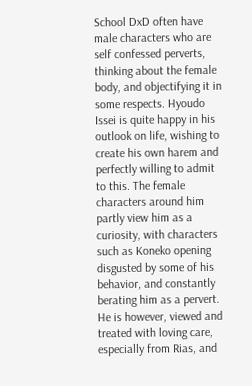School DxD often have male characters who are self confessed perverts, thinking about the female body, and objectifying it in some respects. Hyoudo Issei is quite happy in his outlook on life, wishing to create his own harem and perfectly willing to admit to this. The female characters around him partly view him as a curiosity, with characters such as Koneko opening disgusted by some of his behavior, and constantly berating him as a pervert. He is however, viewed and treated with loving care, especially from Rias, and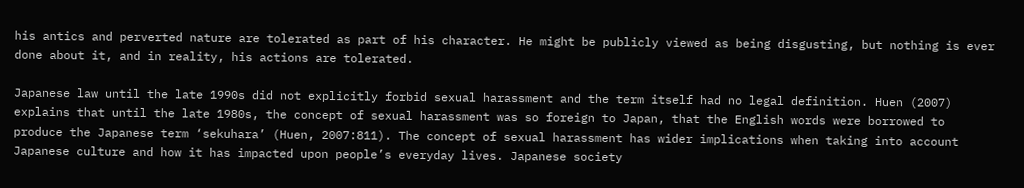his antics and perverted nature are tolerated as part of his character. He might be publicly viewed as being disgusting, but nothing is ever done about it, and in reality, his actions are tolerated.

Japanese law until the late 1990s did not explicitly forbid sexual harassment and the term itself had no legal definition. Huen (2007) explains that until the late 1980s, the concept of sexual harassment was so foreign to Japan, that the English words were borrowed to produce the Japanese term ‘sekuhara’ (Huen, 2007:811). The concept of sexual harassment has wider implications when taking into account Japanese culture and how it has impacted upon people’s everyday lives. Japanese society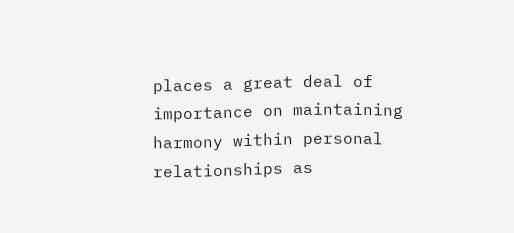places a great deal of importance on maintaining harmony within personal relationships as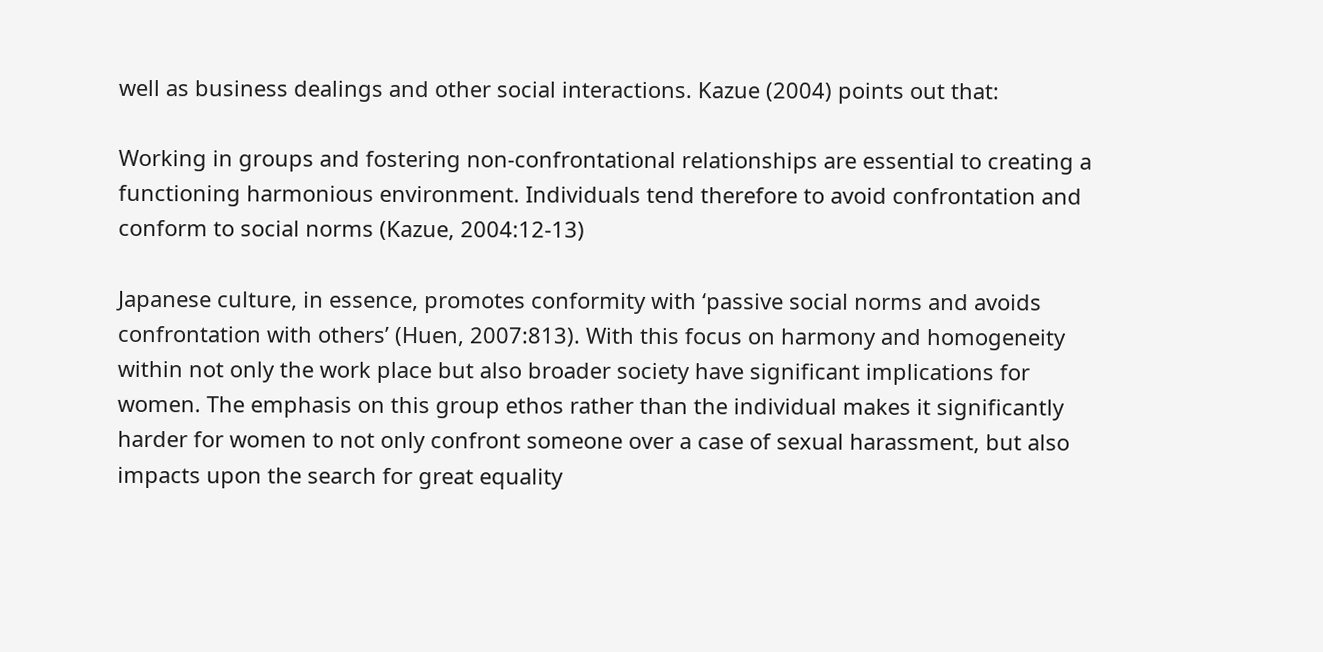well as business dealings and other social interactions. Kazue (2004) points out that:

Working in groups and fostering non-confrontational relationships are essential to creating a functioning harmonious environment. Individuals tend therefore to avoid confrontation and conform to social norms (Kazue, 2004:12-13)

Japanese culture, in essence, promotes conformity with ‘passive social norms and avoids confrontation with others’ (Huen, 2007:813). With this focus on harmony and homogeneity within not only the work place but also broader society have significant implications for women. The emphasis on this group ethos rather than the individual makes it significantly harder for women to not only confront someone over a case of sexual harassment, but also impacts upon the search for great equality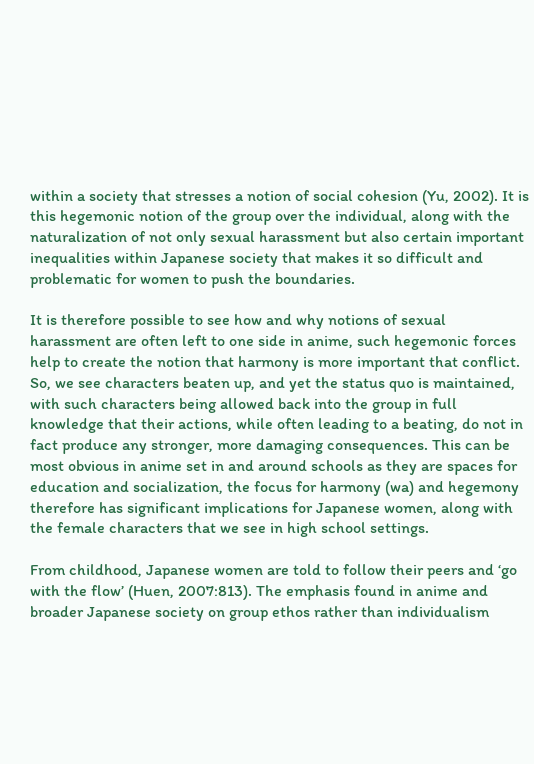within a society that stresses a notion of social cohesion (Yu, 2002). It is this hegemonic notion of the group over the individual, along with the naturalization of not only sexual harassment but also certain important inequalities within Japanese society that makes it so difficult and problematic for women to push the boundaries.

It is therefore possible to see how and why notions of sexual harassment are often left to one side in anime, such hegemonic forces help to create the notion that harmony is more important that conflict. So, we see characters beaten up, and yet the status quo is maintained, with such characters being allowed back into the group in full knowledge that their actions, while often leading to a beating, do not in fact produce any stronger, more damaging consequences. This can be most obvious in anime set in and around schools as they are spaces for education and socialization, the focus for harmony (wa) and hegemony therefore has significant implications for Japanese women, along with the female characters that we see in high school settings.

From childhood, Japanese women are told to follow their peers and ‘go with the flow’ (Huen, 2007:813). The emphasis found in anime and broader Japanese society on group ethos rather than individualism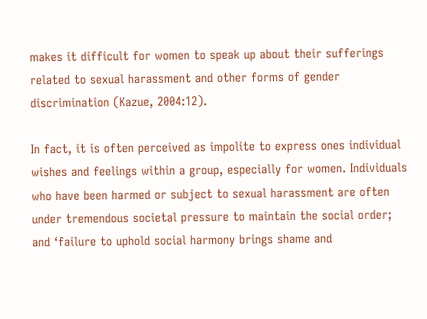makes it difficult for women to speak up about their sufferings related to sexual harassment and other forms of gender discrimination (Kazue, 2004:12).

In fact, it is often perceived as impolite to express ones individual wishes and feelings within a group, especially for women. Individuals who have been harmed or subject to sexual harassment are often under tremendous societal pressure to maintain the social order; and ‘failure to uphold social harmony brings shame and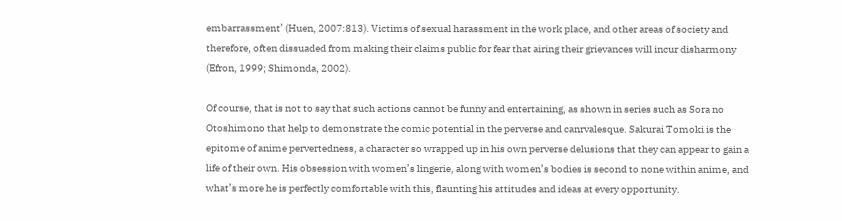embarrassment’ (Huen, 2007:813). Victims of sexual harassment in the work place, and other areas of society and therefore, often dissuaded from making their claims public for fear that airing their grievances will incur disharmony (Efron, 1999; Shimonda, 2002).

Of course, that is not to say that such actions cannot be funny and entertaining, as shown in series such as Sora no Otoshimono that help to demonstrate the comic potential in the perverse and canrvalesque. Sakurai Tomoki is the epitome of anime pervertedness, a character so wrapped up in his own perverse delusions that they can appear to gain a life of their own. His obsession with women’s lingerie, along with women’s bodies is second to none within anime, and what’s more he is perfectly comfortable with this, flaunting his attitudes and ideas at every opportunity.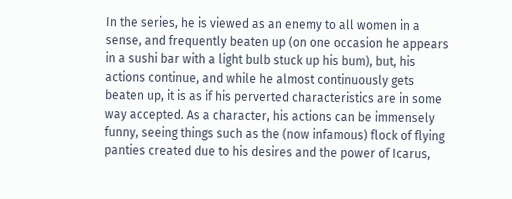In the series, he is viewed as an enemy to all women in a sense, and frequently beaten up (on one occasion he appears in a sushi bar with a light bulb stuck up his bum), but, his actions continue, and while he almost continuously gets beaten up, it is as if his perverted characteristics are in some way accepted. As a character, his actions can be immensely funny, seeing things such as the (now infamous) flock of flying panties created due to his desires and the power of Icarus,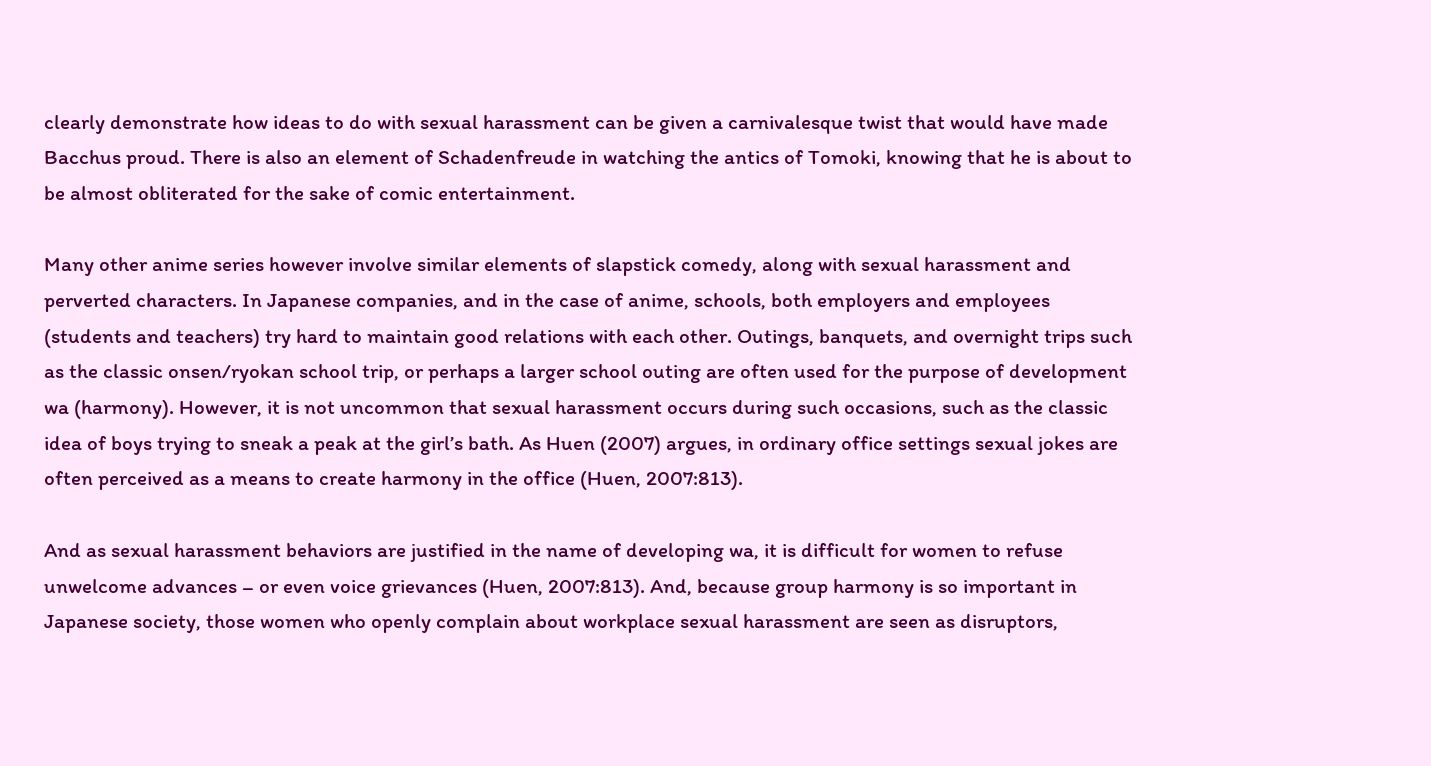clearly demonstrate how ideas to do with sexual harassment can be given a carnivalesque twist that would have made Bacchus proud. There is also an element of Schadenfreude in watching the antics of Tomoki, knowing that he is about to be almost obliterated for the sake of comic entertainment.

Many other anime series however involve similar elements of slapstick comedy, along with sexual harassment and perverted characters. In Japanese companies, and in the case of anime, schools, both employers and employees (students and teachers) try hard to maintain good relations with each other. Outings, banquets, and overnight trips such as the classic onsen/ryokan school trip, or perhaps a larger school outing are often used for the purpose of development wa (harmony). However, it is not uncommon that sexual harassment occurs during such occasions, such as the classic idea of boys trying to sneak a peak at the girl’s bath. As Huen (2007) argues, in ordinary office settings sexual jokes are often perceived as a means to create harmony in the office (Huen, 2007:813).

And as sexual harassment behaviors are justified in the name of developing wa, it is difficult for women to refuse unwelcome advances – or even voice grievances (Huen, 2007:813). And, because group harmony is so important in Japanese society, those women who openly complain about workplace sexual harassment are seen as disruptors,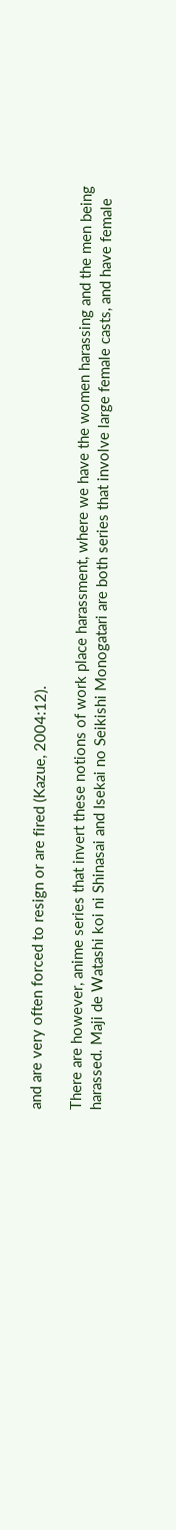and are very often forced to resign or are fired (Kazue, 2004:12).

There are however, anime series that invert these notions of work place harassment, where we have the women harassing and the men being harassed. Maji de Watashi koi ni Shinasai and Isekai no Seikishi Monogatari are both series that involve large female casts, and have female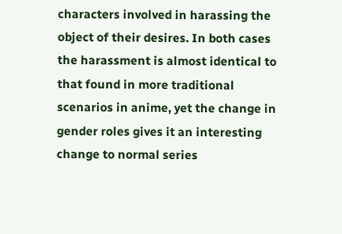characters involved in harassing the object of their desires. In both cases the harassment is almost identical to that found in more traditional scenarios in anime, yet the change in gender roles gives it an interesting change to normal series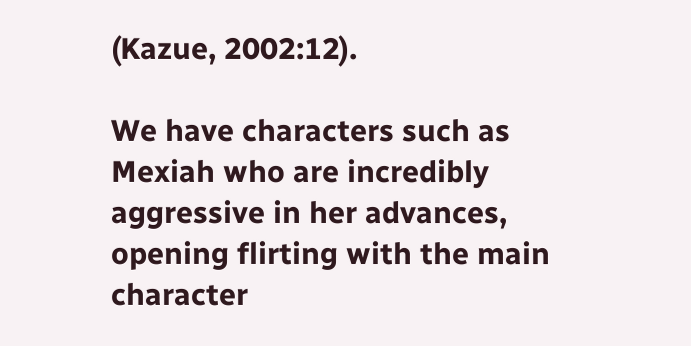(Kazue, 2002:12).

We have characters such as Mexiah who are incredibly aggressive in her advances, opening flirting with the main character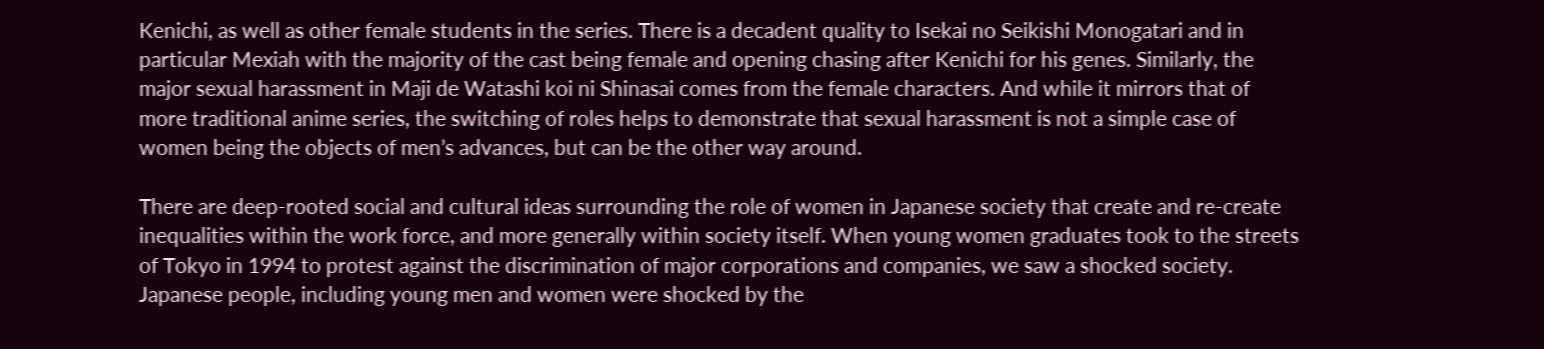Kenichi, as well as other female students in the series. There is a decadent quality to Isekai no Seikishi Monogatari and in particular Mexiah with the majority of the cast being female and opening chasing after Kenichi for his genes. Similarly, the major sexual harassment in Maji de Watashi koi ni Shinasai comes from the female characters. And while it mirrors that of more traditional anime series, the switching of roles helps to demonstrate that sexual harassment is not a simple case of women being the objects of men’s advances, but can be the other way around.

There are deep-rooted social and cultural ideas surrounding the role of women in Japanese society that create and re-create inequalities within the work force, and more generally within society itself. When young women graduates took to the streets of Tokyo in 1994 to protest against the discrimination of major corporations and companies, we saw a shocked society. Japanese people, including young men and women were shocked by the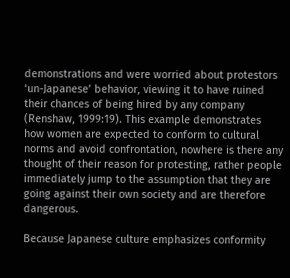demonstrations and were worried about protestors ‘un-Japanese’ behavior, viewing it to have ruined their chances of being hired by any company (Renshaw, 1999:19). This example demonstrates how women are expected to conform to cultural norms and avoid confrontation, nowhere is there any thought of their reason for protesting, rather people immediately jump to the assumption that they are going against their own society and are therefore dangerous.

Because Japanese culture emphasizes conformity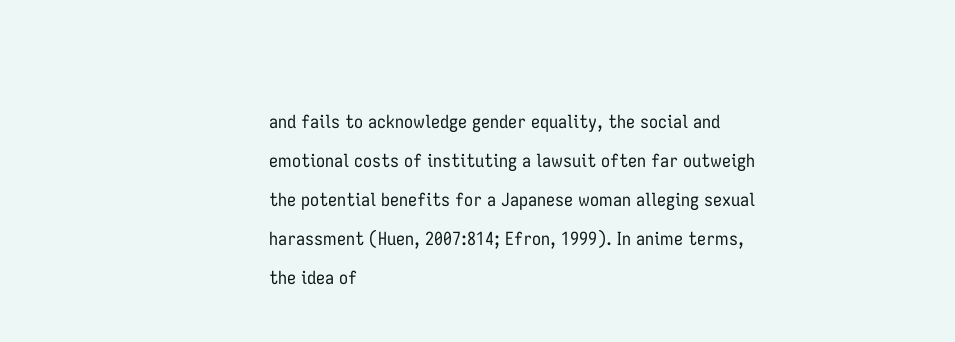and fails to acknowledge gender equality, the social and emotional costs of instituting a lawsuit often far outweigh the potential benefits for a Japanese woman alleging sexual harassment (Huen, 2007:814; Efron, 1999). In anime terms, the idea of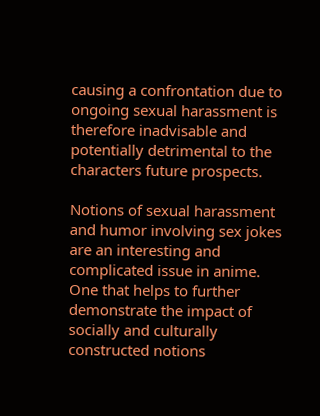causing a confrontation due to ongoing sexual harassment is therefore inadvisable and potentially detrimental to the characters future prospects.

Notions of sexual harassment and humor involving sex jokes are an interesting and complicated issue in anime. One that helps to further demonstrate the impact of socially and culturally constructed notions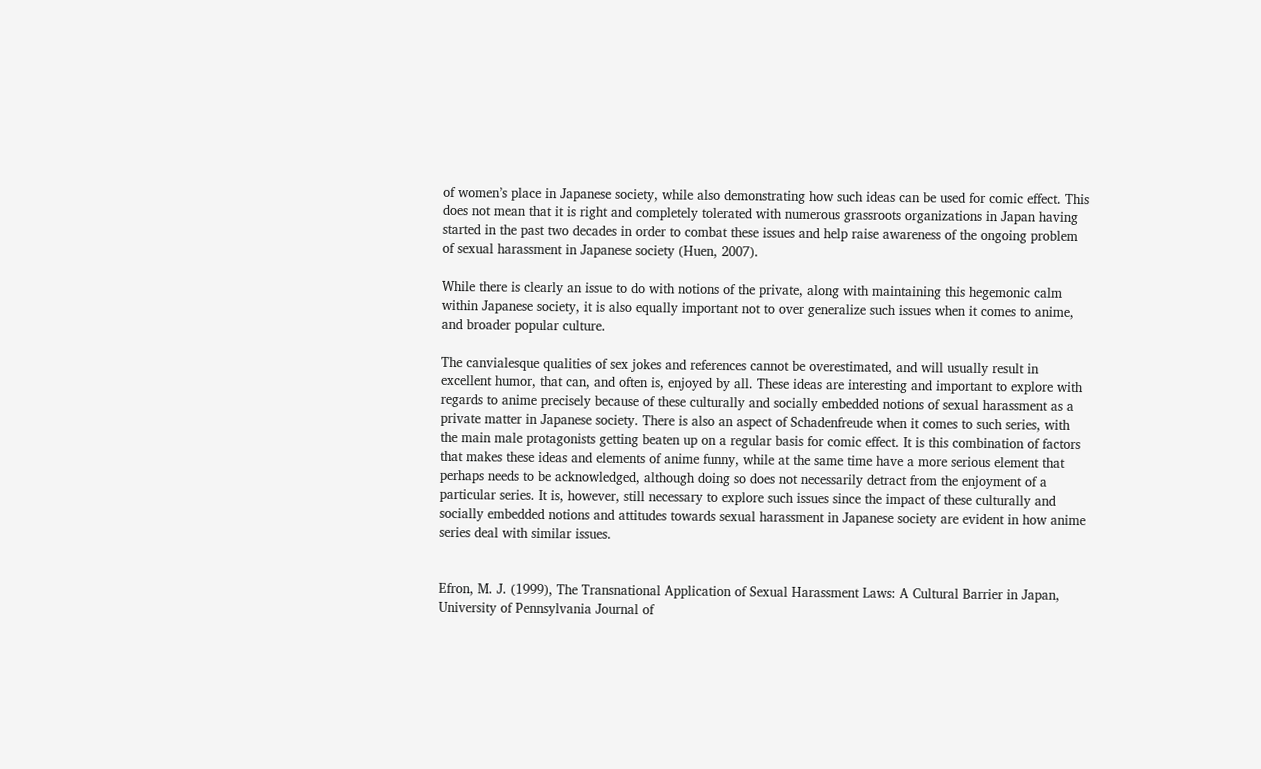of women’s place in Japanese society, while also demonstrating how such ideas can be used for comic effect. This does not mean that it is right and completely tolerated with numerous grassroots organizations in Japan having started in the past two decades in order to combat these issues and help raise awareness of the ongoing problem of sexual harassment in Japanese society (Huen, 2007).

While there is clearly an issue to do with notions of the private, along with maintaining this hegemonic calm within Japanese society, it is also equally important not to over generalize such issues when it comes to anime, and broader popular culture.

The canvialesque qualities of sex jokes and references cannot be overestimated, and will usually result in excellent humor, that can, and often is, enjoyed by all. These ideas are interesting and important to explore with regards to anime precisely because of these culturally and socially embedded notions of sexual harassment as a private matter in Japanese society. There is also an aspect of Schadenfreude when it comes to such series, with the main male protagonists getting beaten up on a regular basis for comic effect. It is this combination of factors that makes these ideas and elements of anime funny, while at the same time have a more serious element that perhaps needs to be acknowledged, although doing so does not necessarily detract from the enjoyment of a particular series. It is, however, still necessary to explore such issues since the impact of these culturally and socially embedded notions and attitudes towards sexual harassment in Japanese society are evident in how anime series deal with similar issues.


Efron, M. J. (1999), The Transnational Application of Sexual Harassment Laws: A Cultural Barrier in Japan, University of Pennsylvania Journal of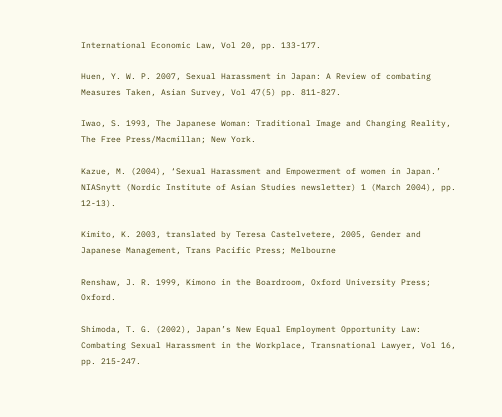International Economic Law, Vol 20, pp. 133-177.

Huen, Y. W. P. 2007, Sexual Harassment in Japan: A Review of combating Measures Taken, Asian Survey, Vol 47(5) pp. 811-827.

Iwao, S. 1993, The Japanese Woman: Traditional Image and Changing Reality, The Free Press/Macmillan; New York.

Kazue, M. (2004), ‘Sexual Harassment and Empowerment of women in Japan.’ NIASnytt (Nordic Institute of Asian Studies newsletter) 1 (March 2004), pp. 12-13).

Kimito, K. 2003, translated by Teresa Castelvetere, 2005, Gender and Japanese Management, Trans Pacific Press; Melbourne

Renshaw, J. R. 1999, Kimono in the Boardroom, Oxford University Press; Oxford.

Shimoda, T. G. (2002), Japan’s New Equal Employment Opportunity Law: Combating Sexual Harassment in the Workplace, Transnational Lawyer, Vol 16, pp. 215-247.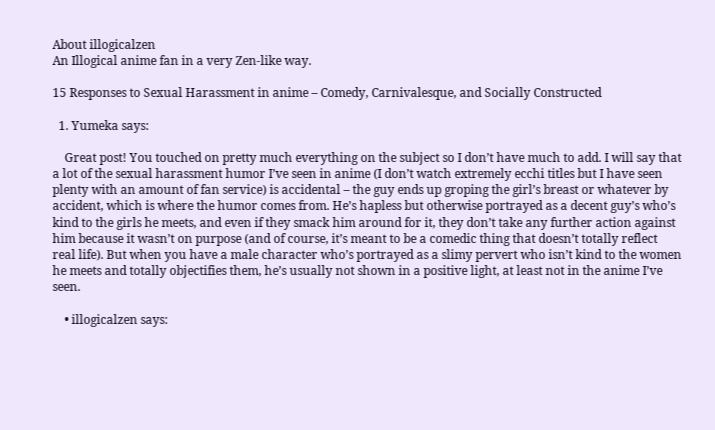About illogicalzen
An Illogical anime fan in a very Zen-like way.

15 Responses to Sexual Harassment in anime – Comedy, Carnivalesque, and Socially Constructed

  1. Yumeka says:

    Great post! You touched on pretty much everything on the subject so I don’t have much to add. I will say that a lot of the sexual harassment humor I’ve seen in anime (I don’t watch extremely ecchi titles but I have seen plenty with an amount of fan service) is accidental – the guy ends up groping the girl’s breast or whatever by accident, which is where the humor comes from. He’s hapless but otherwise portrayed as a decent guy’s who’s kind to the girls he meets, and even if they smack him around for it, they don’t take any further action against him because it wasn’t on purpose (and of course, it’s meant to be a comedic thing that doesn’t totally reflect real life). But when you have a male character who’s portrayed as a slimy pervert who isn’t kind to the women he meets and totally objectifies them, he’s usually not shown in a positive light, at least not in the anime I’ve seen.

    • illogicalzen says: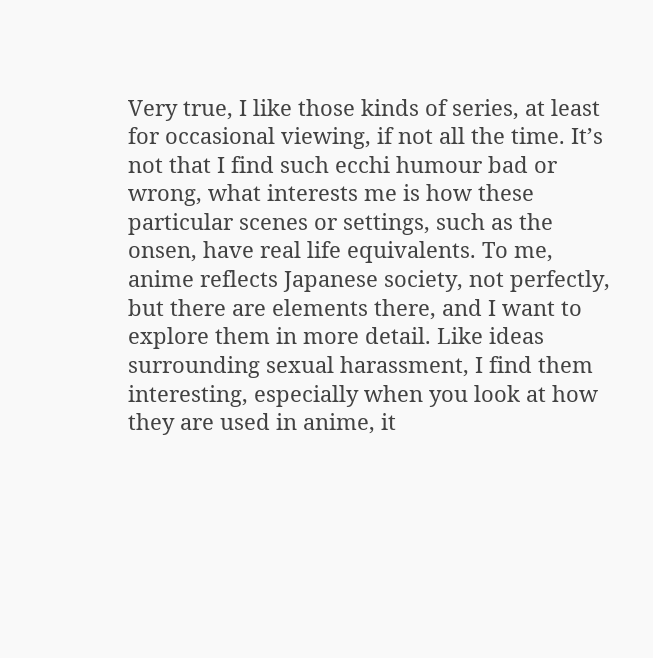Very true, I like those kinds of series, at least for occasional viewing, if not all the time. It’s not that I find such ecchi humour bad or wrong, what interests me is how these particular scenes or settings, such as the onsen, have real life equivalents. To me, anime reflects Japanese society, not perfectly, but there are elements there, and I want to explore them in more detail. Like ideas surrounding sexual harassment, I find them interesting, especially when you look at how they are used in anime, it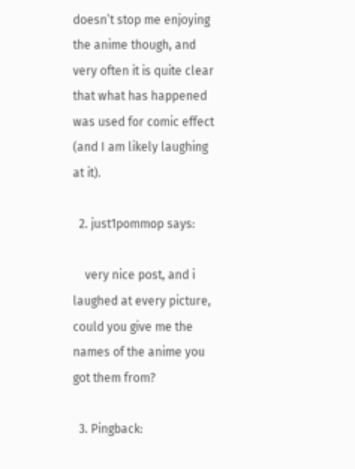doesn’t stop me enjoying the anime though, and very often it is quite clear that what has happened was used for comic effect (and I am likely laughing at it).

  2. just1pommop says:

    very nice post, and i laughed at every picture, could you give me the names of the anime you got them from?

  3. Pingback: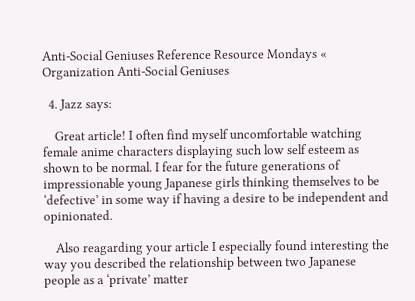Anti-Social Geniuses Reference Resource Mondays « Organization Anti-Social Geniuses

  4. Jazz says:

    Great article! I often find myself uncomfortable watching female anime characters displaying such low self esteem as shown to be normal. I fear for the future generations of impressionable young Japanese girls thinking themselves to be ‘defective’ in some way if having a desire to be independent and opinionated.

    Also reagarding your article I especially found interesting the way you described the relationship between two Japanese people as a ‘private’ matter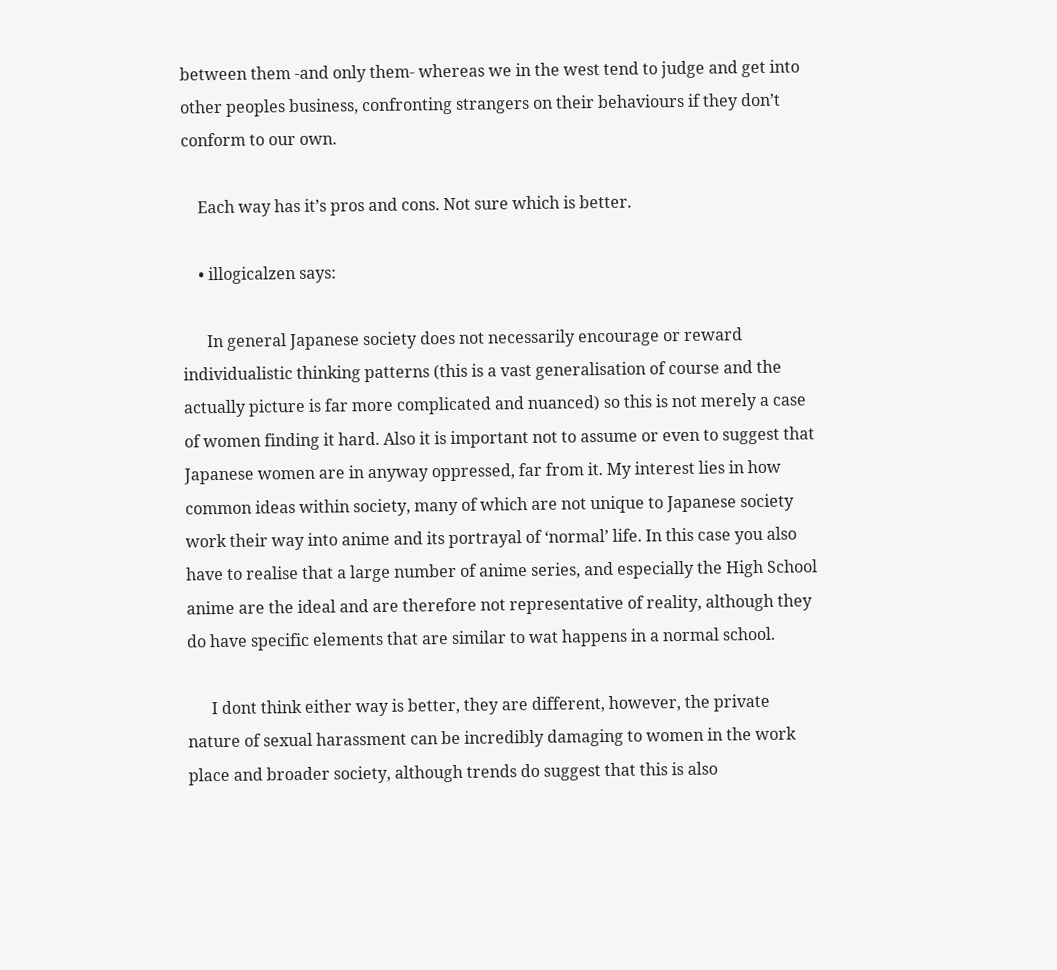between them -and only them- whereas we in the west tend to judge and get into other peoples business, confronting strangers on their behaviours if they don’t conform to our own.

    Each way has it’s pros and cons. Not sure which is better.

    • illogicalzen says:

      In general Japanese society does not necessarily encourage or reward individualistic thinking patterns (this is a vast generalisation of course and the actually picture is far more complicated and nuanced) so this is not merely a case of women finding it hard. Also it is important not to assume or even to suggest that Japanese women are in anyway oppressed, far from it. My interest lies in how common ideas within society, many of which are not unique to Japanese society work their way into anime and its portrayal of ‘normal’ life. In this case you also have to realise that a large number of anime series, and especially the High School anime are the ideal and are therefore not representative of reality, although they do have specific elements that are similar to wat happens in a normal school.

      I dont think either way is better, they are different, however, the private nature of sexual harassment can be incredibly damaging to women in the work place and broader society, although trends do suggest that this is also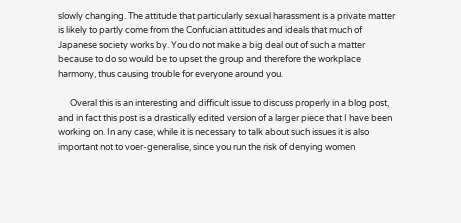slowly changing. The attitude that particularly sexual harassment is a private matter is likely to partly come from the Confucian attitudes and ideals that much of Japanese society works by. You do not make a big deal out of such a matter because to do so would be to upset the group and therefore the workplace harmony, thus causing trouble for everyone around you.

      Overal this is an interesting and difficult issue to discuss properly in a blog post, and in fact this post is a drastically edited version of a larger piece that I have been working on. In any case, while it is necessary to talk about such issues it is also important not to voer-generalise, since you run the risk of denying women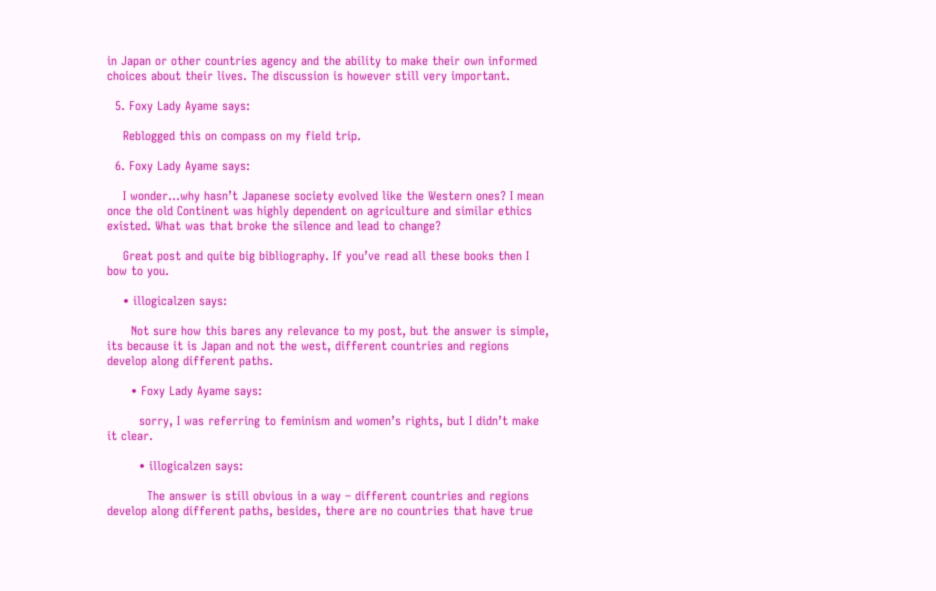in Japan or other countries agency and the ability to make their own informed choices about their lives. The discussion is however still very important.

  5. Foxy Lady Ayame says:

    Reblogged this on compass on my field trip.

  6. Foxy Lady Ayame says:

    I wonder…why hasn’t Japanese society evolved like the Western ones? I mean once the old Continent was highly dependent on agriculture and similar ethics existed. What was that broke the silence and lead to change?

    Great post and quite big bibliography. If you’ve read all these books then I bow to you.

    • illogicalzen says:

      Not sure how this bares any relevance to my post, but the answer is simple, its because it is Japan and not the west, different countries and regions develop along different paths.

      • Foxy Lady Ayame says:

        sorry, I was referring to feminism and women’s rights, but I didn’t make it clear.

        • illogicalzen says:

          The answer is still obvious in a way – different countries and regions develop along different paths, besides, there are no countries that have true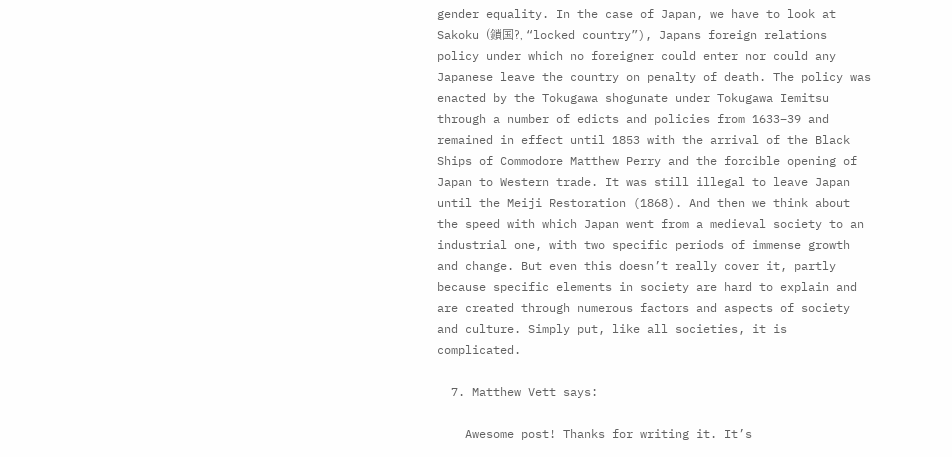gender equality. In the case of Japan, we have to look at Sakoku (鎖国?, “locked country”), Japans foreign relations policy under which no foreigner could enter nor could any Japanese leave the country on penalty of death. The policy was enacted by the Tokugawa shogunate under Tokugawa Iemitsu through a number of edicts and policies from 1633–39 and remained in effect until 1853 with the arrival of the Black Ships of Commodore Matthew Perry and the forcible opening of Japan to Western trade. It was still illegal to leave Japan until the Meiji Restoration (1868). And then we think about the speed with which Japan went from a medieval society to an industrial one, with two specific periods of immense growth and change. But even this doesn’t really cover it, partly because specific elements in society are hard to explain and are created through numerous factors and aspects of society and culture. Simply put, like all societies, it is complicated.

  7. Matthew Vett says:

    Awesome post! Thanks for writing it. It’s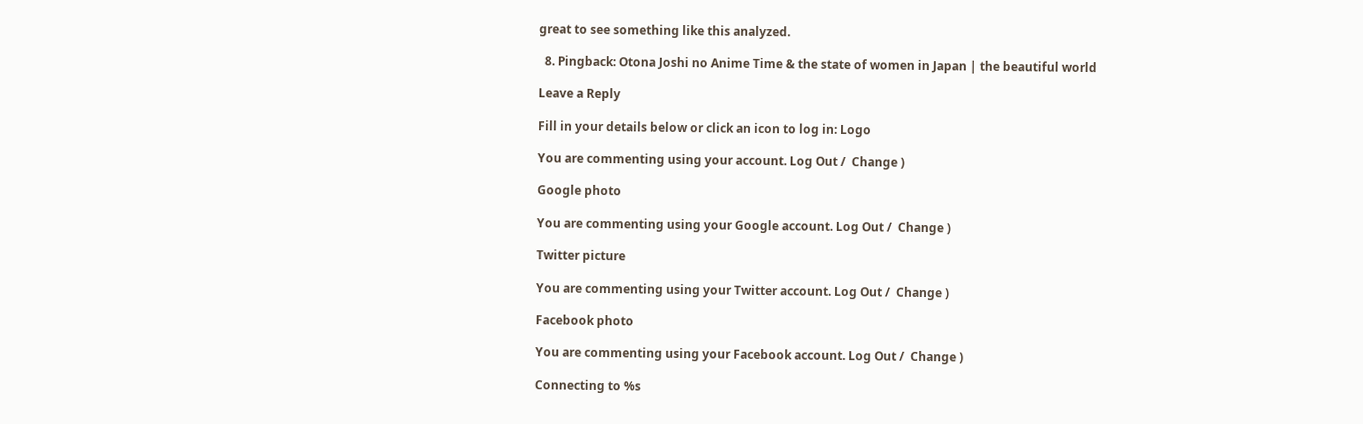great to see something like this analyzed.

  8. Pingback: Otona Joshi no Anime Time & the state of women in Japan | the beautiful world

Leave a Reply

Fill in your details below or click an icon to log in: Logo

You are commenting using your account. Log Out /  Change )

Google photo

You are commenting using your Google account. Log Out /  Change )

Twitter picture

You are commenting using your Twitter account. Log Out /  Change )

Facebook photo

You are commenting using your Facebook account. Log Out /  Change )

Connecting to %s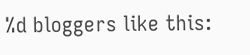%d bloggers like this: